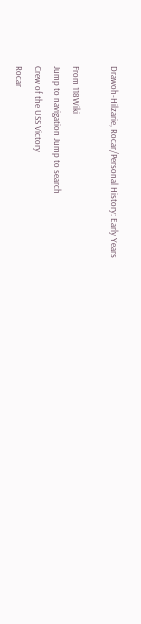Drawoh-Hilzarie, Rocar/Personal History: Early Years

From 118Wiki
Jump to navigation Jump to search
Crew of the USS Victory
Rocar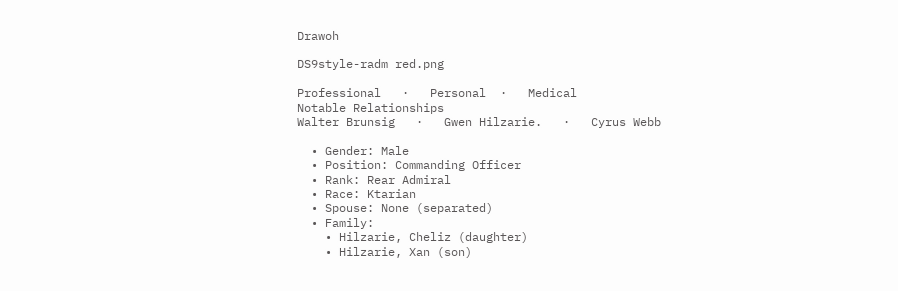Drawoh

DS9style-radm red.png

Professional   ·   Personal  ·   Medical
Notable Relationships
Walter Brunsig   ·   Gwen Hilzarie.   ·   Cyrus Webb

  • Gender: Male
  • Position: Commanding Officer
  • Rank: Rear Admiral
  • Race: Ktarian
  • Spouse: None (separated)
  • Family:
    • Hilzarie, Cheliz (daughter)
    • Hilzarie, Xan (son)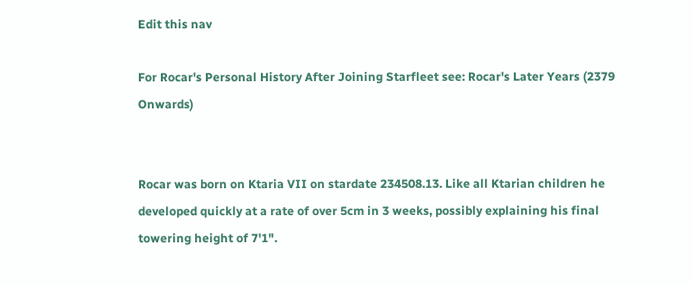Edit this nav

For Rocar's Personal History After Joining Starfleet see: Rocar's Later Years (2379 Onwards)


Rocar was born on Ktaria VII on stardate 234508.13. Like all Ktarian children he developed quickly at a rate of over 5cm in 3 weeks, possibly explaining his final towering height of 7'1".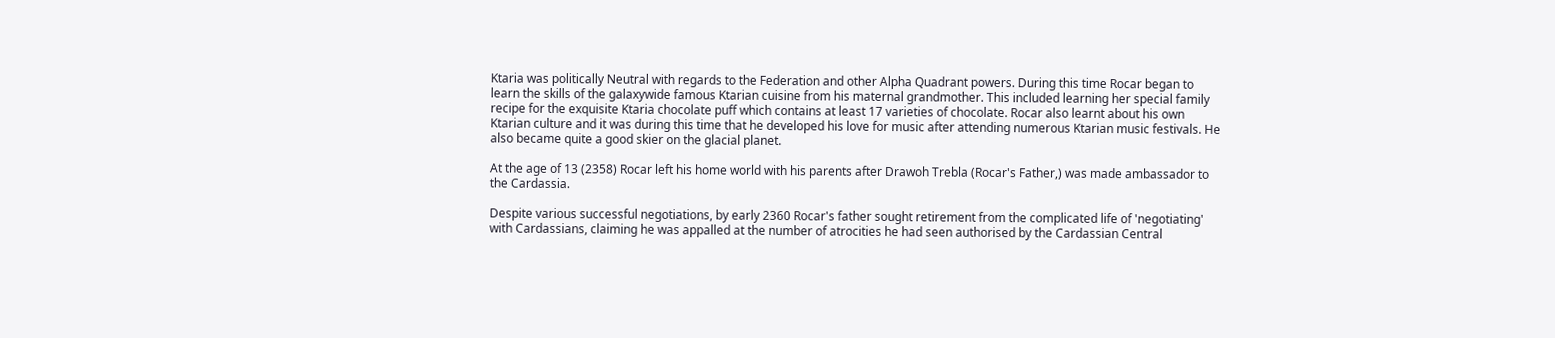Ktaria was politically Neutral with regards to the Federation and other Alpha Quadrant powers. During this time Rocar began to learn the skills of the galaxywide famous Ktarian cuisine from his maternal grandmother. This included learning her special family recipe for the exquisite Ktaria chocolate puff which contains at least 17 varieties of chocolate. Rocar also learnt about his own Ktarian culture and it was during this time that he developed his love for music after attending numerous Ktarian music festivals. He also became quite a good skier on the glacial planet.

At the age of 13 (2358) Rocar left his home world with his parents after Drawoh Trebla (Rocar's Father,) was made ambassador to the Cardassia.

Despite various successful negotiations, by early 2360 Rocar's father sought retirement from the complicated life of 'negotiating' with Cardassians, claiming he was appalled at the number of atrocities he had seen authorised by the Cardassian Central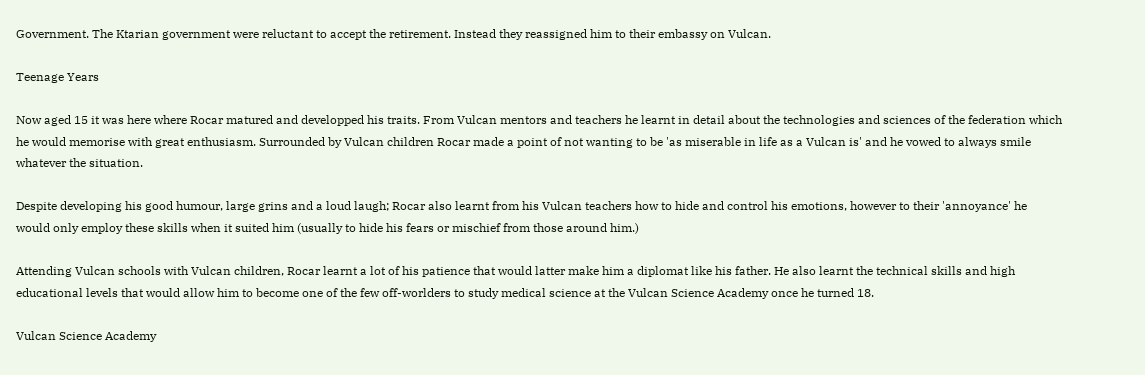Government. The Ktarian government were reluctant to accept the retirement. Instead they reassigned him to their embassy on Vulcan.

Teenage Years

Now aged 15 it was here where Rocar matured and developped his traits. From Vulcan mentors and teachers he learnt in detail about the technologies and sciences of the federation which he would memorise with great enthusiasm. Surrounded by Vulcan children Rocar made a point of not wanting to be 'as miserable in life as a Vulcan is' and he vowed to always smile whatever the situation.

Despite developing his good humour, large grins and a loud laugh; Rocar also learnt from his Vulcan teachers how to hide and control his emotions, however to their 'annoyance' he would only employ these skills when it suited him (usually to hide his fears or mischief from those around him.)

Attending Vulcan schools with Vulcan children, Rocar learnt a lot of his patience that would latter make him a diplomat like his father. He also learnt the technical skills and high educational levels that would allow him to become one of the few off-worlders to study medical science at the Vulcan Science Academy once he turned 18.

Vulcan Science Academy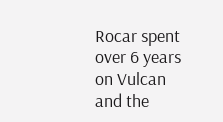Rocar spent over 6 years on Vulcan and the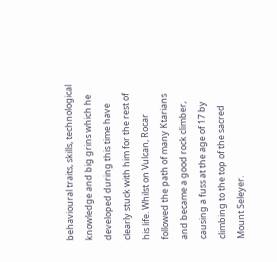behavioural traits, skills, technological knowledge and big grins which he developed during this time have clearly stuck with him for the rest of his life. Whilst on Vulcan, Rocar followed the path of many Ktarians and became a good rock climber, causing a fuss at the age of 17 by climbing to the top of the sacred Mount Seleyer.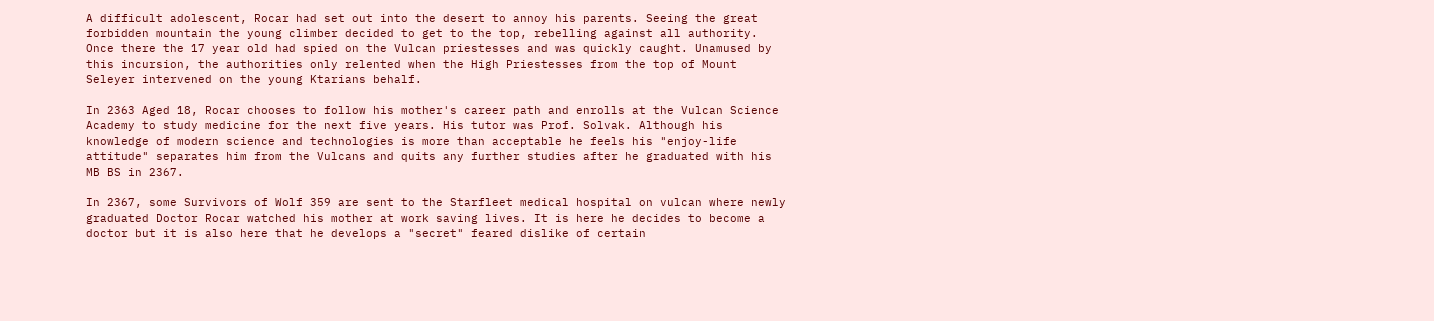A difficult adolescent, Rocar had set out into the desert to annoy his parents. Seeing the great forbidden mountain the young climber decided to get to the top, rebelling against all authority. Once there the 17 year old had spied on the Vulcan priestesses and was quickly caught. Unamused by this incursion, the authorities only relented when the High Priestesses from the top of Mount Seleyer intervened on the young Ktarians behalf.

In 2363 Aged 18, Rocar chooses to follow his mother's career path and enrolls at the Vulcan Science Academy to study medicine for the next five years. His tutor was Prof. Solvak. Although his knowledge of modern science and technologies is more than acceptable he feels his "enjoy-life attitude" separates him from the Vulcans and quits any further studies after he graduated with his MB BS in 2367.

In 2367, some Survivors of Wolf 359 are sent to the Starfleet medical hospital on vulcan where newly graduated Doctor Rocar watched his mother at work saving lives. It is here he decides to become a doctor but it is also here that he develops a "secret" feared dislike of certain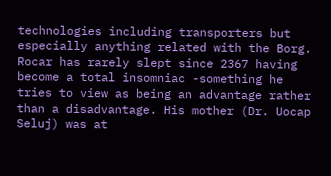technologies including transporters but especially anything related with the Borg. Rocar has rarely slept since 2367 having become a total insomniac -something he tries to view as being an advantage rather than a disadvantage. His mother (Dr. Uocap Seluj) was at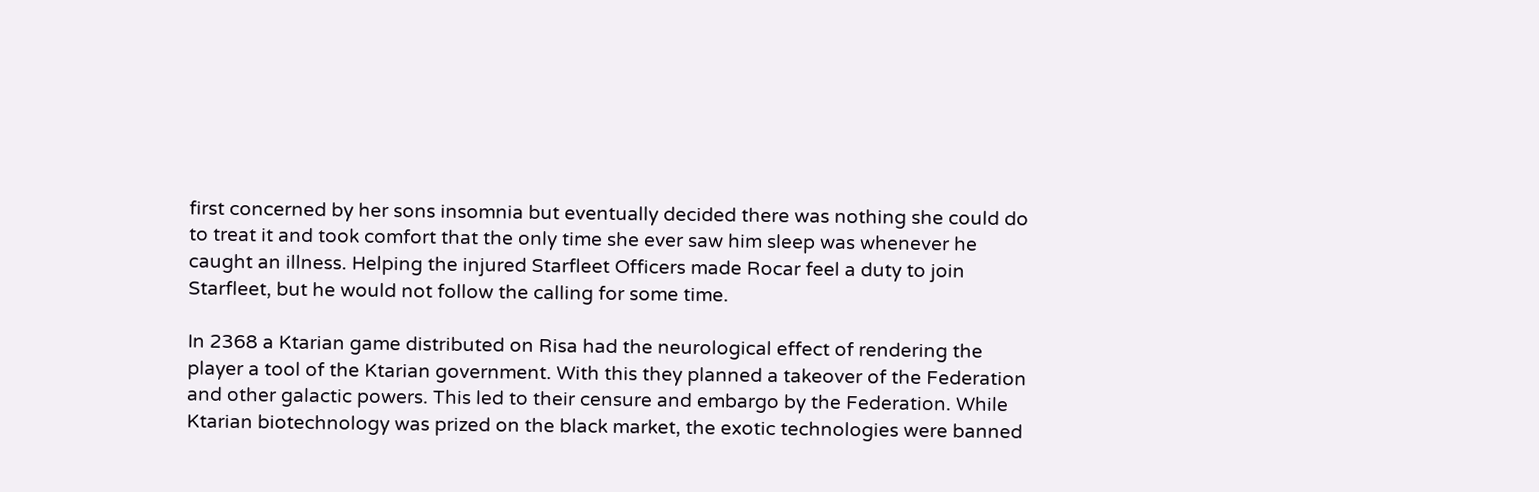first concerned by her sons insomnia but eventually decided there was nothing she could do to treat it and took comfort that the only time she ever saw him sleep was whenever he caught an illness. Helping the injured Starfleet Officers made Rocar feel a duty to join Starfleet, but he would not follow the calling for some time.

In 2368 a Ktarian game distributed on Risa had the neurological effect of rendering the player a tool of the Ktarian government. With this they planned a takeover of the Federation and other galactic powers. This led to their censure and embargo by the Federation. While Ktarian biotechnology was prized on the black market, the exotic technologies were banned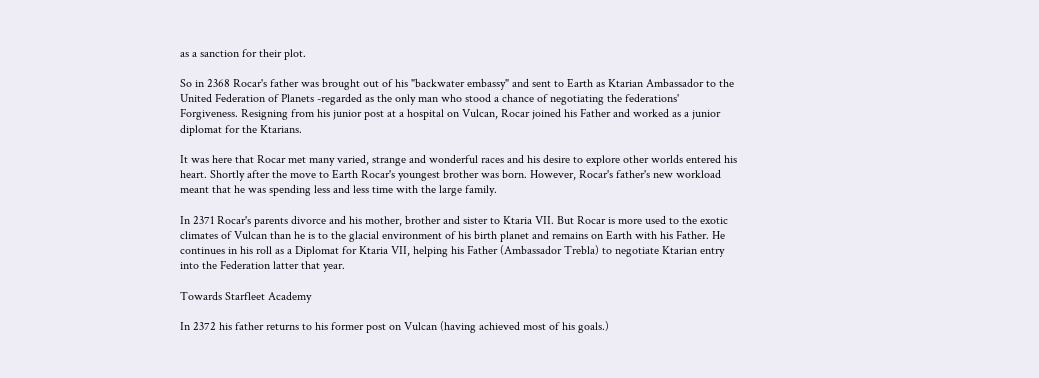as a sanction for their plot.

So in 2368 Rocar's father was brought out of his "backwater embassy" and sent to Earth as Ktarian Ambassador to the United Federation of Planets -regarded as the only man who stood a chance of negotiating the federations' Forgiveness. Resigning from his junior post at a hospital on Vulcan, Rocar joined his Father and worked as a junior diplomat for the Ktarians.

It was here that Rocar met many varied, strange and wonderful races and his desire to explore other worlds entered his heart. Shortly after the move to Earth Rocar's youngest brother was born. However, Rocar's father's new workload meant that he was spending less and less time with the large family.

In 2371 Rocar's parents divorce and his mother, brother and sister to Ktaria VII. But Rocar is more used to the exotic climates of Vulcan than he is to the glacial environment of his birth planet and remains on Earth with his Father. He continues in his roll as a Diplomat for Ktaria VII, helping his Father (Ambassador Trebla) to negotiate Ktarian entry into the Federation latter that year.

Towards Starfleet Academy

In 2372 his father returns to his former post on Vulcan (having achieved most of his goals.)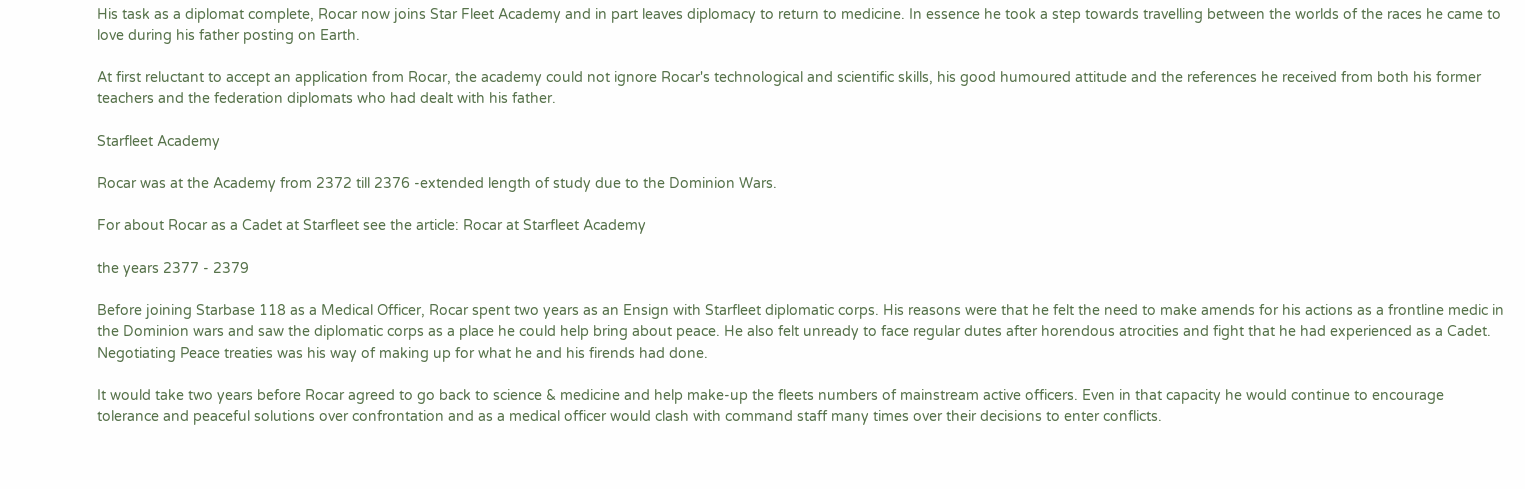His task as a diplomat complete, Rocar now joins Star Fleet Academy and in part leaves diplomacy to return to medicine. In essence he took a step towards travelling between the worlds of the races he came to love during his father posting on Earth.

At first reluctant to accept an application from Rocar, the academy could not ignore Rocar's technological and scientific skills, his good humoured attitude and the references he received from both his former teachers and the federation diplomats who had dealt with his father.

Starfleet Academy

Rocar was at the Academy from 2372 till 2376 -extended length of study due to the Dominion Wars.

For about Rocar as a Cadet at Starfleet see the article: Rocar at Starfleet Academy

the years 2377 - 2379

Before joining Starbase 118 as a Medical Officer, Rocar spent two years as an Ensign with Starfleet diplomatic corps. His reasons were that he felt the need to make amends for his actions as a frontline medic in the Dominion wars and saw the diplomatic corps as a place he could help bring about peace. He also felt unready to face regular dutes after horendous atrocities and fight that he had experienced as a Cadet. Negotiating Peace treaties was his way of making up for what he and his firends had done.

It would take two years before Rocar agreed to go back to science & medicine and help make-up the fleets numbers of mainstream active officers. Even in that capacity he would continue to encourage tolerance and peaceful solutions over confrontation and as a medical officer would clash with command staff many times over their decisions to enter conflicts.